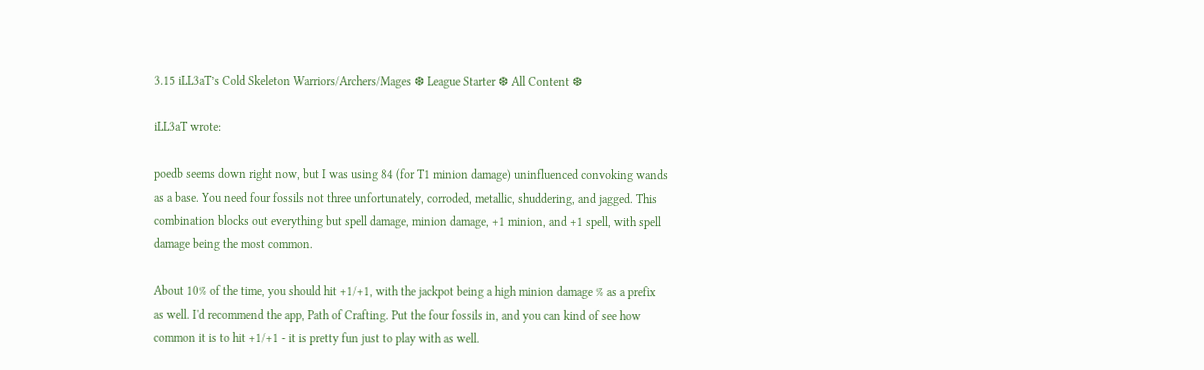3.15 iLL3aT’s Cold Skeleton Warriors/Archers/Mages ❆ League Starter ❆ All Content ❆

iLL3aT wrote:

poedb seems down right now, but I was using 84 (for T1 minion damage) uninfluenced convoking wands as a base. You need four fossils not three unfortunately, corroded, metallic, shuddering, and jagged. This combination blocks out everything but spell damage, minion damage, +1 minion, and +1 spell, with spell damage being the most common.

About 10% of the time, you should hit +1/+1, with the jackpot being a high minion damage % as a prefix as well. I'd recommend the app, Path of Crafting. Put the four fossils in, and you can kind of see how common it is to hit +1/+1 - it is pretty fun just to play with as well.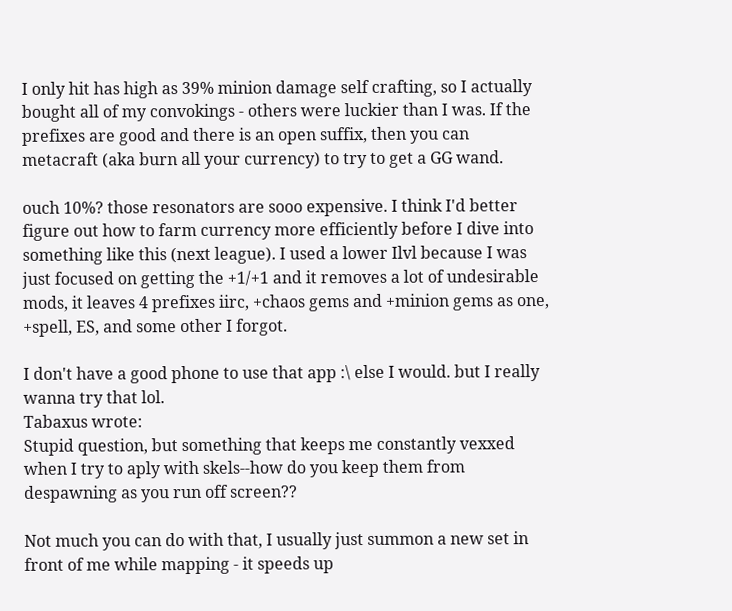I only hit has high as 39% minion damage self crafting, so I actually bought all of my convokings - others were luckier than I was. If the prefixes are good and there is an open suffix, then you can metacraft (aka burn all your currency) to try to get a GG wand.

ouch 10%? those resonators are sooo expensive. I think I'd better figure out how to farm currency more efficiently before I dive into something like this (next league). I used a lower Ilvl because I was just focused on getting the +1/+1 and it removes a lot of undesirable mods, it leaves 4 prefixes iirc, +chaos gems and +minion gems as one, +spell, ES, and some other I forgot.

I don't have a good phone to use that app :\ else I would. but I really wanna try that lol.
Tabaxus wrote:
Stupid question, but something that keeps me constantly vexxed when I try to aply with skels--how do you keep them from despawning as you run off screen??

Not much you can do with that, I usually just summon a new set in front of me while mapping - it speeds up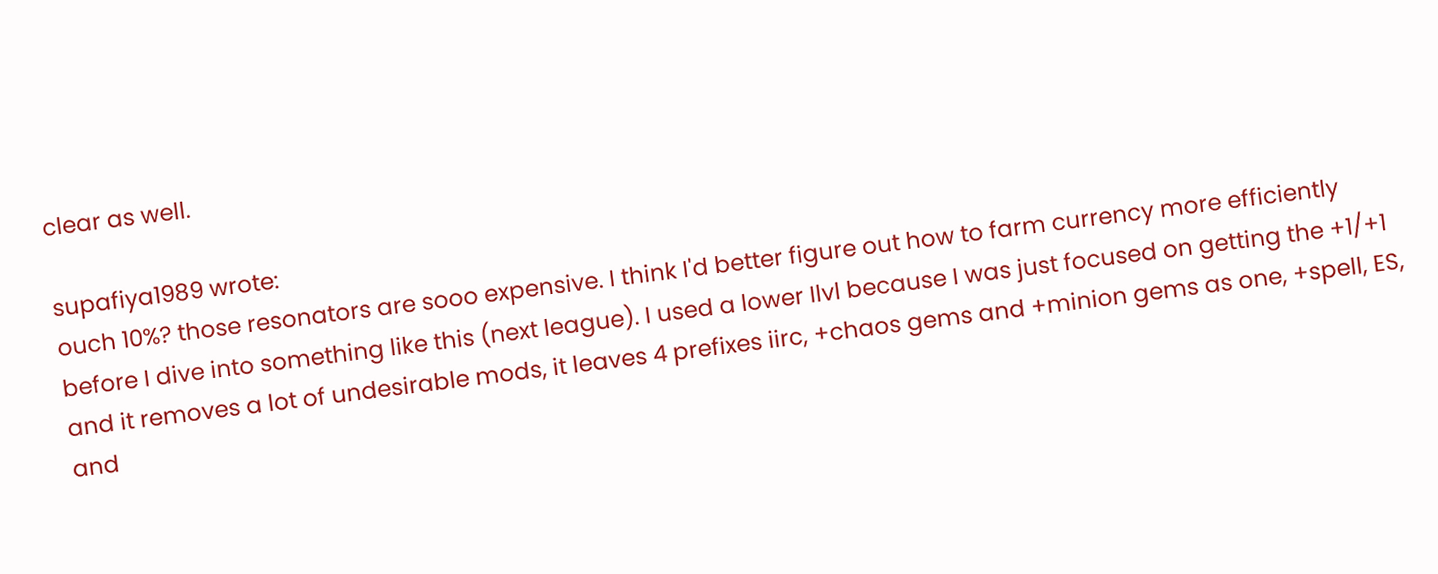clear as well.

supafiya1989 wrote:
ouch 10%? those resonators are sooo expensive. I think I'd better figure out how to farm currency more efficiently before I dive into something like this (next league). I used a lower Ilvl because I was just focused on getting the +1/+1 and it removes a lot of undesirable mods, it leaves 4 prefixes iirc, +chaos gems and +minion gems as one, +spell, ES, and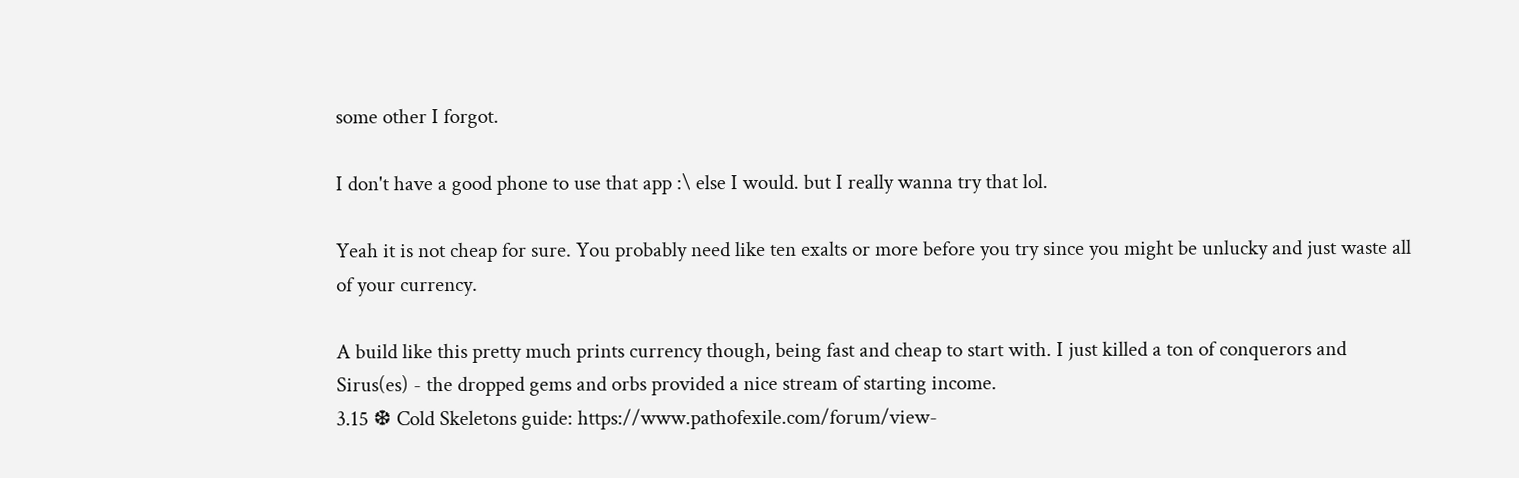some other I forgot.

I don't have a good phone to use that app :\ else I would. but I really wanna try that lol.

Yeah it is not cheap for sure. You probably need like ten exalts or more before you try since you might be unlucky and just waste all of your currency.

A build like this pretty much prints currency though, being fast and cheap to start with. I just killed a ton of conquerors and Sirus(es) - the dropped gems and orbs provided a nice stream of starting income.
3.15 ❆ Cold Skeletons guide: https://www.pathofexile.com/forum/view-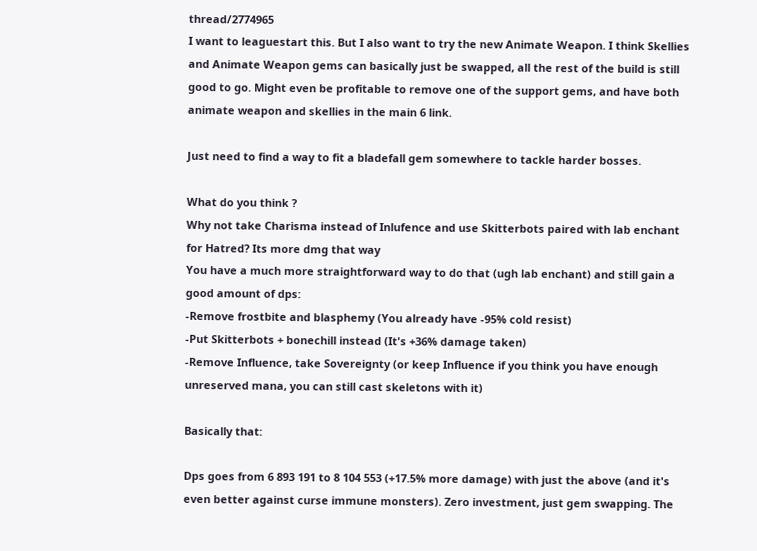thread/2774965
I want to leaguestart this. But I also want to try the new Animate Weapon. I think Skellies and Animate Weapon gems can basically just be swapped, all the rest of the build is still good to go. Might even be profitable to remove one of the support gems, and have both animate weapon and skellies in the main 6 link.

Just need to find a way to fit a bladefall gem somewhere to tackle harder bosses.

What do you think ?
Why not take Charisma instead of Inlufence and use Skitterbots paired with lab enchant for Hatred? Its more dmg that way
You have a much more straightforward way to do that (ugh lab enchant) and still gain a good amount of dps:
-Remove frostbite and blasphemy (You already have -95% cold resist)
-Put Skitterbots + bonechill instead (It's +36% damage taken)
-Remove Influence, take Sovereignty (or keep Influence if you think you have enough unreserved mana, you can still cast skeletons with it)

Basically that:

Dps goes from 6 893 191 to 8 104 553 (+17.5% more damage) with just the above (and it's even better against curse immune monsters). Zero investment, just gem swapping. The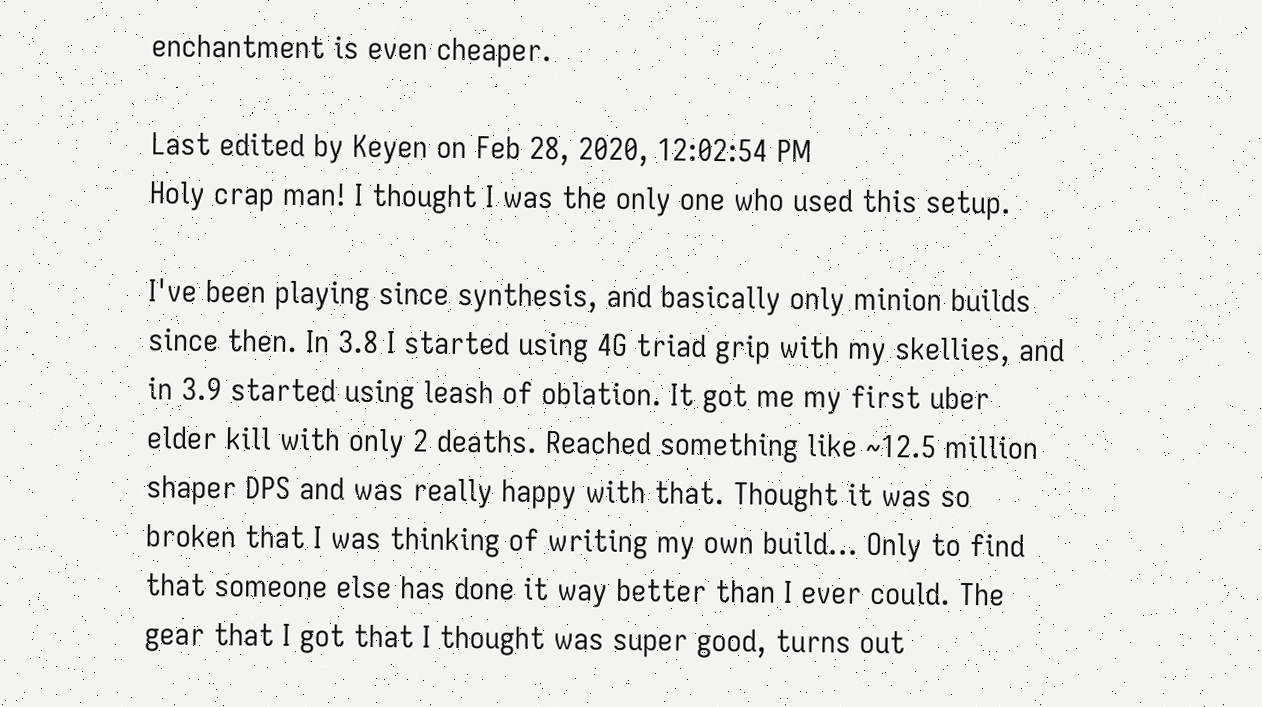enchantment is even cheaper.

Last edited by Keyen on Feb 28, 2020, 12:02:54 PM
Holy crap man! I thought I was the only one who used this setup.

I've been playing since synthesis, and basically only minion builds since then. In 3.8 I started using 4G triad grip with my skellies, and in 3.9 started using leash of oblation. It got me my first uber elder kill with only 2 deaths. Reached something like ~12.5 million shaper DPS and was really happy with that. Thought it was so broken that I was thinking of writing my own build... Only to find that someone else has done it way better than I ever could. The gear that I got that I thought was super good, turns out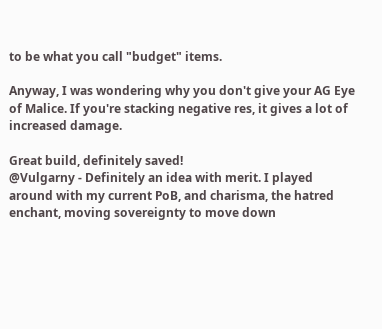to be what you call "budget" items.

Anyway, I was wondering why you don't give your AG Eye of Malice. If you're stacking negative res, it gives a lot of increased damage.

Great build, definitely saved!
@Vulgarny - Definitely an idea with merit. I played around with my current PoB, and charisma, the hatred enchant, moving sovereignty to move down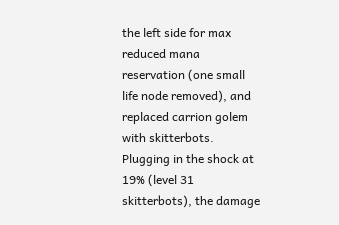the left side for max reduced mana reservation (one small life node removed), and replaced carrion golem with skitterbots. Plugging in the shock at 19% (level 31 skitterbots), the damage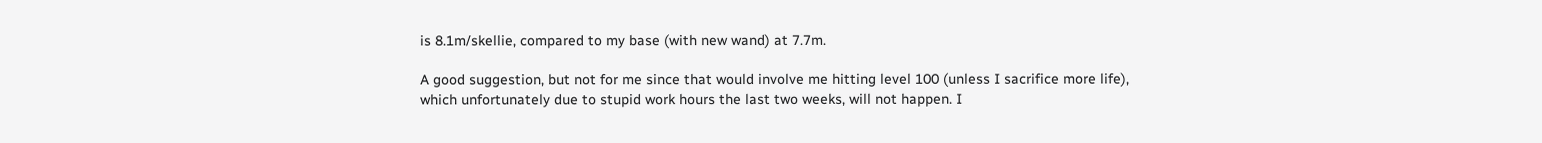is 8.1m/skellie, compared to my base (with new wand) at 7.7m.

A good suggestion, but not for me since that would involve me hitting level 100 (unless I sacrifice more life), which unfortunately due to stupid work hours the last two weeks, will not happen. I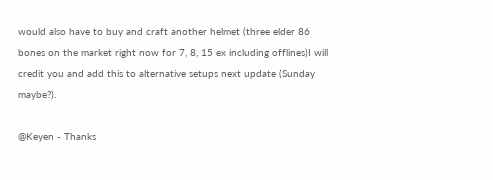would also have to buy and craft another helmet (three elder 86 bones on the market right now for 7, 8, 15 ex including offlines)I will credit you and add this to alternative setups next update (Sunday maybe?).

@Keyen - Thanks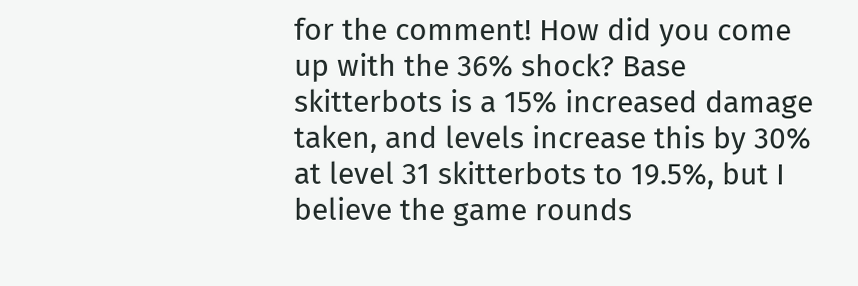for the comment! How did you come up with the 36% shock? Base skitterbots is a 15% increased damage taken, and levels increase this by 30% at level 31 skitterbots to 19.5%, but I believe the game rounds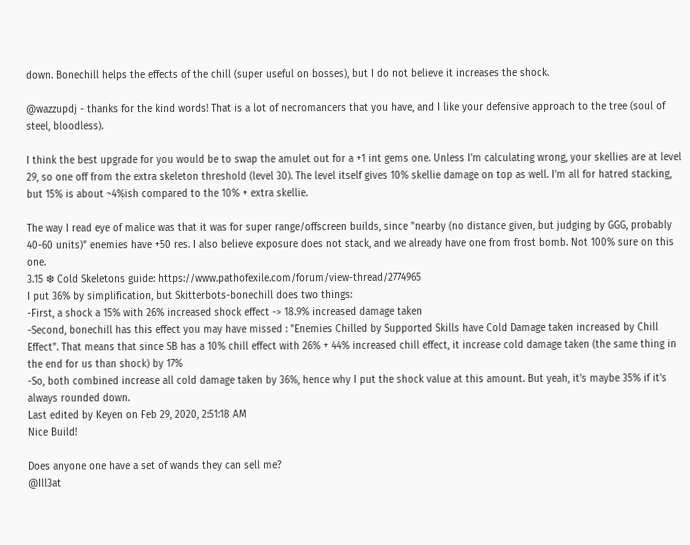down. Bonechill helps the effects of the chill (super useful on bosses), but I do not believe it increases the shock.

@wazzupdj - thanks for the kind words! That is a lot of necromancers that you have, and I like your defensive approach to the tree (soul of steel, bloodless).

I think the best upgrade for you would be to swap the amulet out for a +1 int gems one. Unless I'm calculating wrong, your skellies are at level 29, so one off from the extra skeleton threshold (level 30). The level itself gives 10% skellie damage on top as well. I'm all for hatred stacking, but 15% is about ~4%ish compared to the 10% + extra skellie.

The way I read eye of malice was that it was for super range/offscreen builds, since "nearby (no distance given, but judging by GGG, probably 40-60 units)" enemies have +50 res. I also believe exposure does not stack, and we already have one from frost bomb. Not 100% sure on this one.
3.15 ❆ Cold Skeletons guide: https://www.pathofexile.com/forum/view-thread/2774965
I put 36% by simplification, but Skitterbots-bonechill does two things:
-First, a shock a 15% with 26% increased shock effect -> 18.9% increased damage taken
-Second, bonechill has this effect you may have missed : "Enemies Chilled by Supported Skills have Cold Damage taken increased by Chill Effect". That means that since SB has a 10% chill effect with 26% + 44% increased chill effect, it increase cold damage taken (the same thing in the end for us than shock) by 17%
-So, both combined increase all cold damage taken by 36%, hence why I put the shock value at this amount. But yeah, it's maybe 35% if it's always rounded down.
Last edited by Keyen on Feb 29, 2020, 2:51:18 AM
Nice Build!

Does anyone one have a set of wands they can sell me?
@Ill3at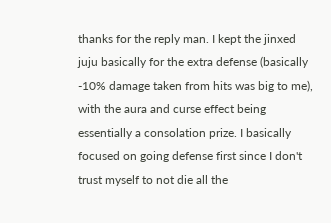thanks for the reply man. I kept the jinxed juju basically for the extra defense (basically -10% damage taken from hits was big to me), with the aura and curse effect being essentially a consolation prize. I basically focused on going defense first since I don't trust myself to not die all the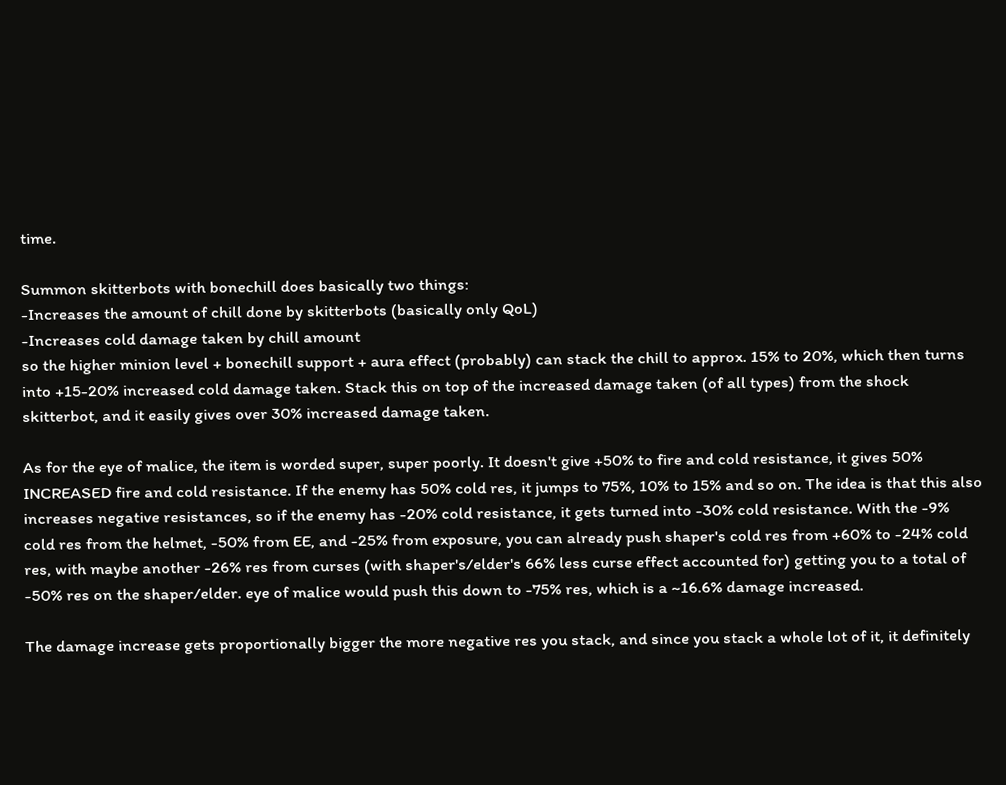time.

Summon skitterbots with bonechill does basically two things:
-Increases the amount of chill done by skitterbots (basically only QoL)
-Increases cold damage taken by chill amount
so the higher minion level + bonechill support + aura effect (probably) can stack the chill to approx. 15% to 20%, which then turns into +15-20% increased cold damage taken. Stack this on top of the increased damage taken (of all types) from the shock skitterbot, and it easily gives over 30% increased damage taken.

As for the eye of malice, the item is worded super, super poorly. It doesn't give +50% to fire and cold resistance, it gives 50% INCREASED fire and cold resistance. If the enemy has 50% cold res, it jumps to 75%, 10% to 15% and so on. The idea is that this also increases negative resistances, so if the enemy has -20% cold resistance, it gets turned into -30% cold resistance. With the -9% cold res from the helmet, -50% from EE, and -25% from exposure, you can already push shaper's cold res from +60% to -24% cold res, with maybe another -26% res from curses (with shaper's/elder's 66% less curse effect accounted for) getting you to a total of -50% res on the shaper/elder. eye of malice would push this down to -75% res, which is a ~16.6% damage increased.

The damage increase gets proportionally bigger the more negative res you stack, and since you stack a whole lot of it, it definitely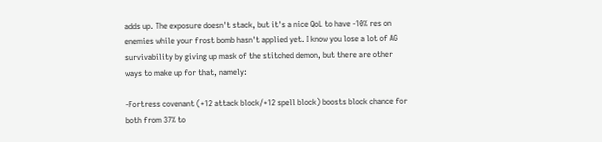adds up. The exposure doesn't stack, but it's a nice QoL to have -10% res on enemies while your frost bomb hasn't applied yet. I know you lose a lot of AG survivability by giving up mask of the stitched demon, but there are other ways to make up for that, namely:

-Fortress covenant (+12 attack block/+12 spell block) boosts block chance for both from 37% to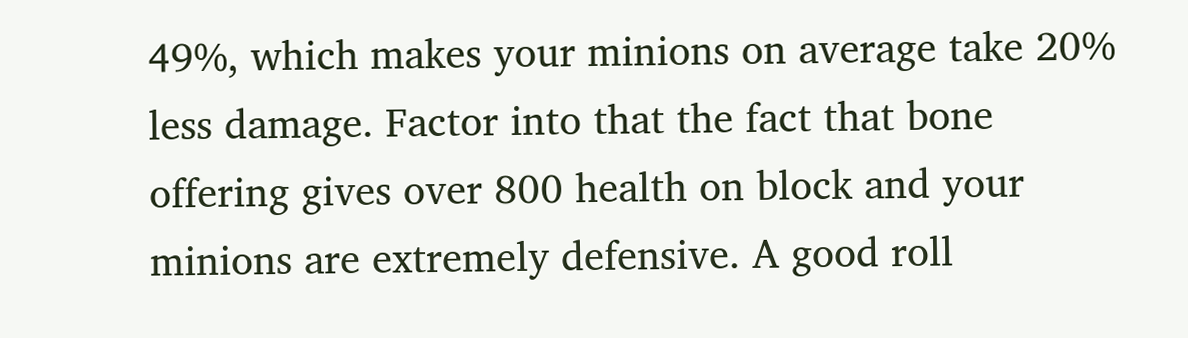49%, which makes your minions on average take 20% less damage. Factor into that the fact that bone offering gives over 800 health on block and your minions are extremely defensive. A good roll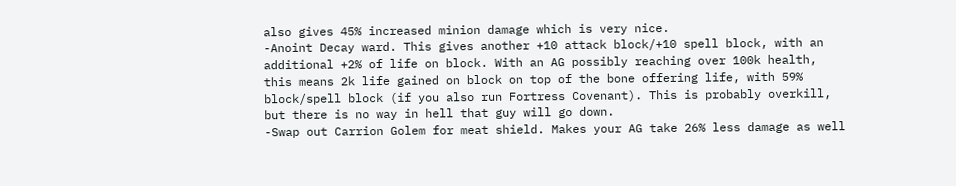also gives 45% increased minion damage which is very nice.
-Anoint Decay ward. This gives another +10 attack block/+10 spell block, with an additional +2% of life on block. With an AG possibly reaching over 100k health, this means 2k life gained on block on top of the bone offering life, with 59% block/spell block (if you also run Fortress Covenant). This is probably overkill, but there is no way in hell that guy will go down.
-Swap out Carrion Golem for meat shield. Makes your AG take 26% less damage as well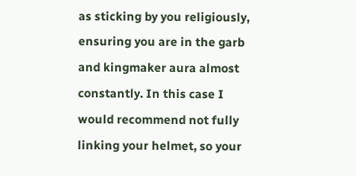as sticking by you religiously, ensuring you are in the garb and kingmaker aura almost constantly. In this case I would recommend not fully linking your helmet, so your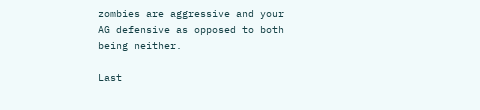zombies are aggressive and your AG defensive as opposed to both being neither.

Last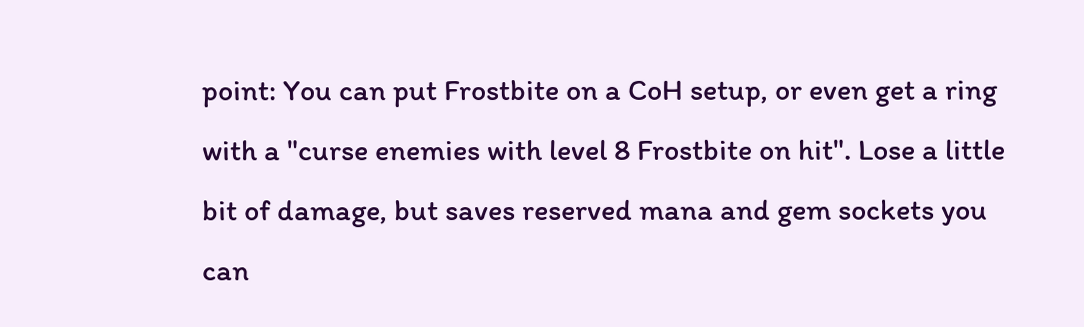point: You can put Frostbite on a CoH setup, or even get a ring with a "curse enemies with level 8 Frostbite on hit". Lose a little bit of damage, but saves reserved mana and gem sockets you can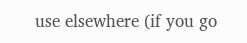use elsewhere (if you go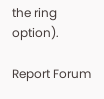the ring option).

Report Forum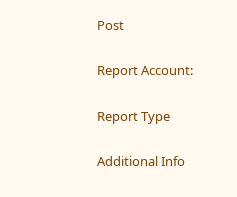Post

Report Account:

Report Type

Additional Info